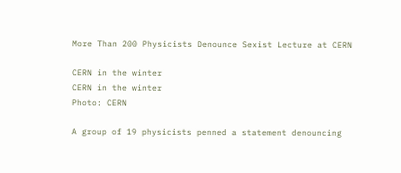More Than 200 Physicists Denounce Sexist Lecture at CERN

CERN in the winter
CERN in the winter
Photo: CERN

A group of 19 physicists penned a statement denouncing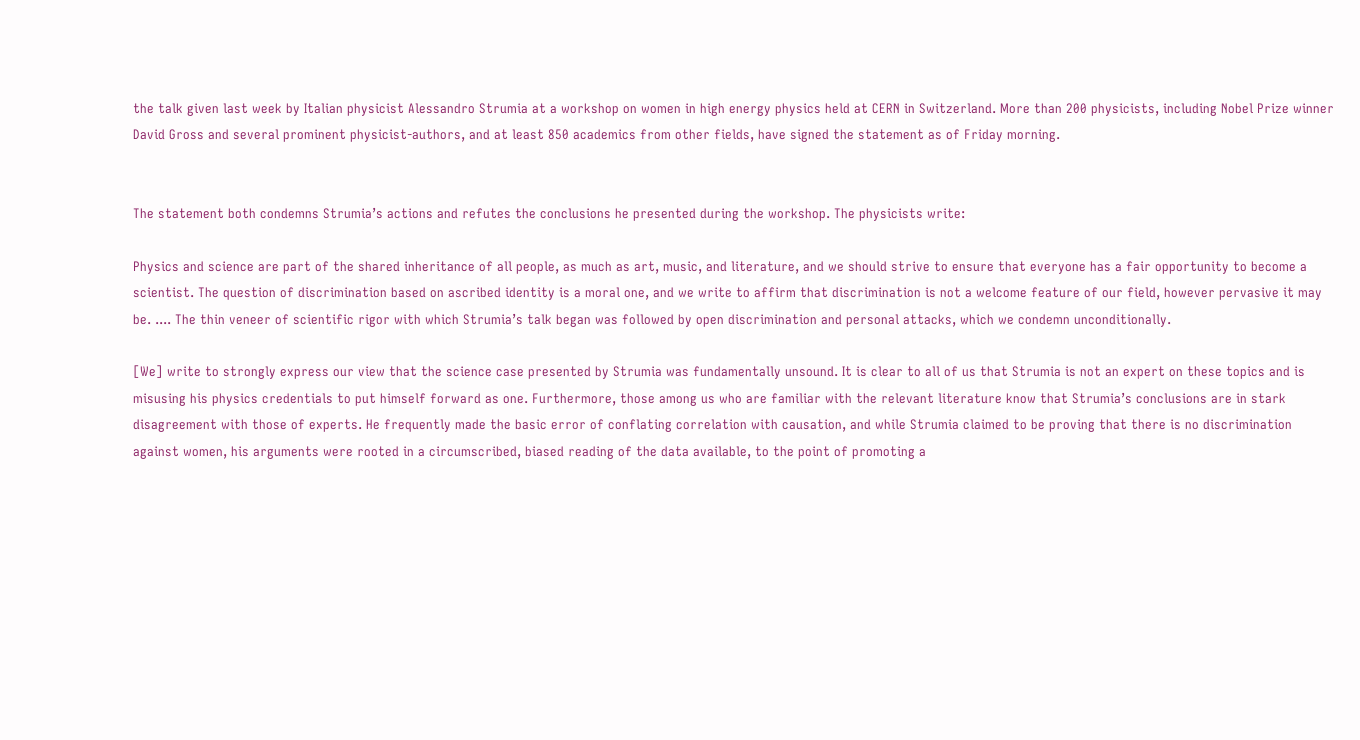the talk given last week by Italian physicist Alessandro Strumia at a workshop on women in high energy physics held at CERN in Switzerland. More than 200 physicists, including Nobel Prize winner David Gross and several prominent physicist-authors, and at least 850 academics from other fields, have signed the statement as of Friday morning.


The statement both condemns Strumia’s actions and refutes the conclusions he presented during the workshop. The physicists write:

Physics and science are part of the shared inheritance of all people, as much as art, music, and literature, and we should strive to ensure that everyone has a fair opportunity to become a scientist. The question of discrimination based on ascribed identity is a moral one, and we write to affirm that discrimination is not a welcome feature of our field, however pervasive it may be. .... The thin veneer of scientific rigor with which Strumia’s talk began was followed by open discrimination and personal attacks, which we condemn unconditionally.

[We] write to strongly express our view that the science case presented by Strumia was fundamentally unsound. It is clear to all of us that Strumia is not an expert on these topics and is misusing his physics credentials to put himself forward as one. Furthermore, those among us who are familiar with the relevant literature know that Strumia’s conclusions are in stark disagreement with those of experts. He frequently made the basic error of conflating correlation with causation, and while Strumia claimed to be proving that there is no discrimination against women, his arguments were rooted in a circumscribed, biased reading of the data available, to the point of promoting a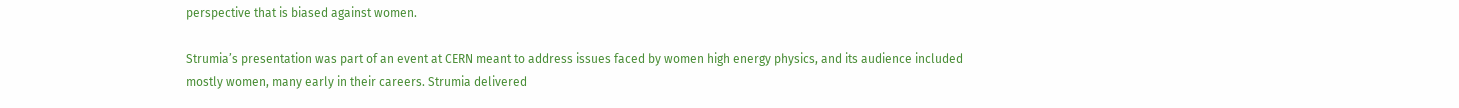perspective that is biased against women.

Strumia’s presentation was part of an event at CERN meant to address issues faced by women high energy physics, and its audience included mostly women, many early in their careers. Strumia delivered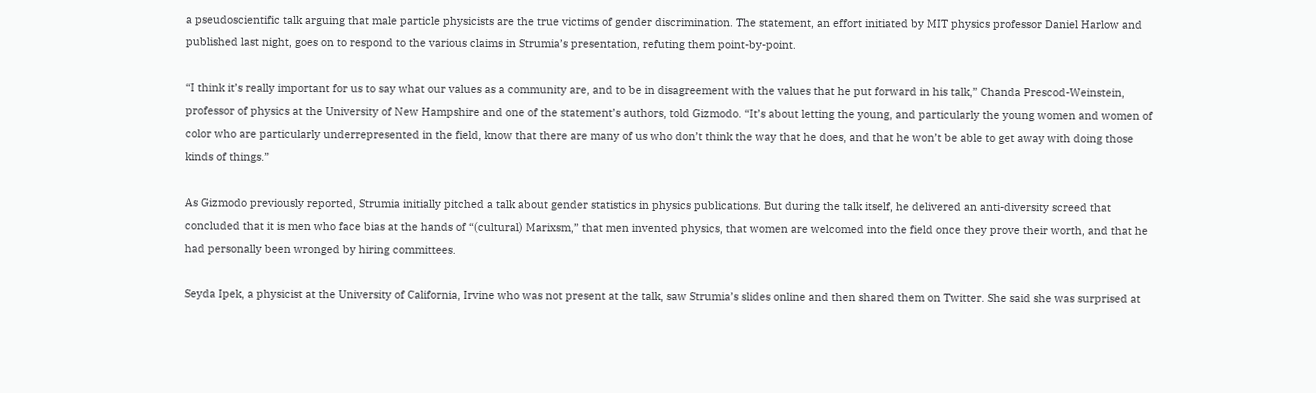a pseudoscientific talk arguing that male particle physicists are the true victims of gender discrimination. The statement, an effort initiated by MIT physics professor Daniel Harlow and published last night, goes on to respond to the various claims in Strumia’s presentation, refuting them point-by-point.

“I think it’s really important for us to say what our values as a community are, and to be in disagreement with the values that he put forward in his talk,” Chanda Prescod-Weinstein, professor of physics at the University of New Hampshire and one of the statement’s authors, told Gizmodo. “It’s about letting the young, and particularly the young women and women of color who are particularly underrepresented in the field, know that there are many of us who don’t think the way that he does, and that he won’t be able to get away with doing those kinds of things.”

As Gizmodo previously reported, Strumia initially pitched a talk about gender statistics in physics publications. But during the talk itself, he delivered an anti-diversity screed that concluded that it is men who face bias at the hands of “(cultural) Marixsm,” that men invented physics, that women are welcomed into the field once they prove their worth, and that he had personally been wronged by hiring committees.

Seyda Ipek, a physicist at the University of California, Irvine who was not present at the talk, saw Strumia’s slides online and then shared them on Twitter. She said she was surprised at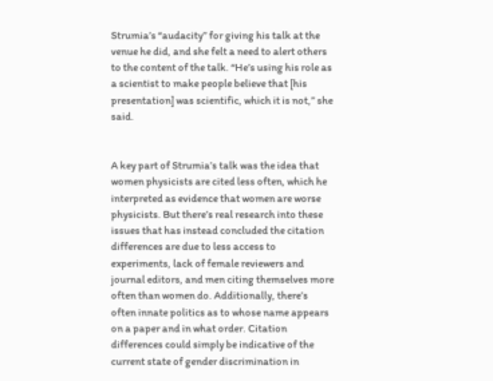Strumia’s “audacity” for giving his talk at the venue he did, and she felt a need to alert others to the content of the talk. “He’s using his role as a scientist to make people believe that [his presentation] was scientific, which it is not,” she said.


A key part of Strumia’s talk was the idea that women physicists are cited less often, which he interpreted as evidence that women are worse physicists. But there’s real research into these issues that has instead concluded the citation differences are due to less access to experiments, lack of female reviewers and journal editors, and men citing themselves more often than women do. Additionally, there’s often innate politics as to whose name appears on a paper and in what order. Citation differences could simply be indicative of the current state of gender discrimination in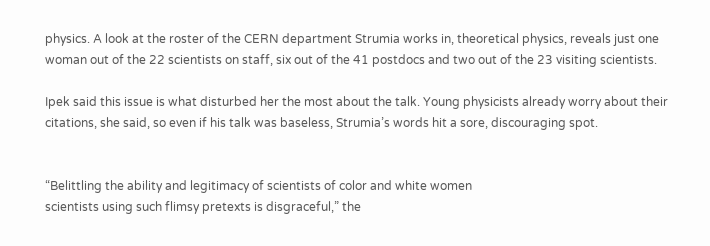physics. A look at the roster of the CERN department Strumia works in, theoretical physics, reveals just one woman out of the 22 scientists on staff, six out of the 41 postdocs and two out of the 23 visiting scientists.

Ipek said this issue is what disturbed her the most about the talk. Young physicists already worry about their citations, she said, so even if his talk was baseless, Strumia’s words hit a sore, discouraging spot.


“Belittling the ability and legitimacy of scientists of color and white women
scientists using such flimsy pretexts is disgraceful,” the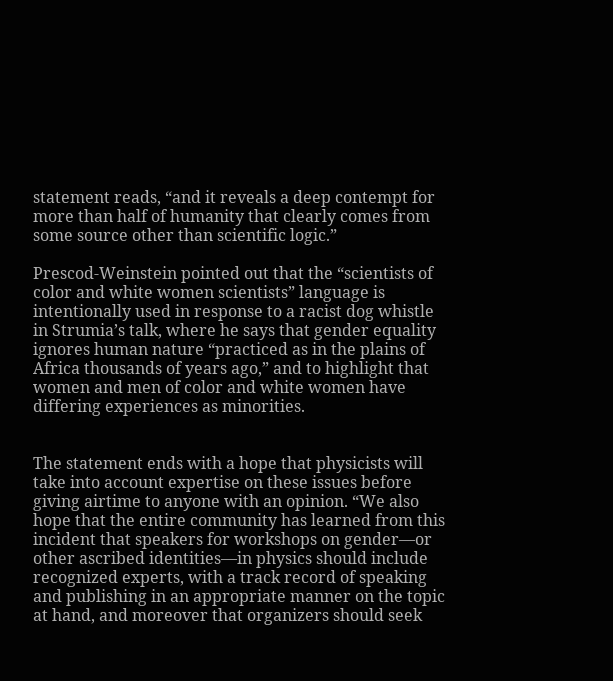statement reads, “and it reveals a deep contempt for more than half of humanity that clearly comes from some source other than scientific logic.”

Prescod-Weinstein pointed out that the “scientists of color and white women scientists” language is intentionally used in response to a racist dog whistle in Strumia’s talk, where he says that gender equality ignores human nature “practiced as in the plains of Africa thousands of years ago,” and to highlight that women and men of color and white women have differing experiences as minorities.


The statement ends with a hope that physicists will take into account expertise on these issues before giving airtime to anyone with an opinion. “We also hope that the entire community has learned from this incident that speakers for workshops on gender—or other ascribed identities—in physics should include recognized experts, with a track record of speaking and publishing in an appropriate manner on the topic at hand, and moreover that organizers should seek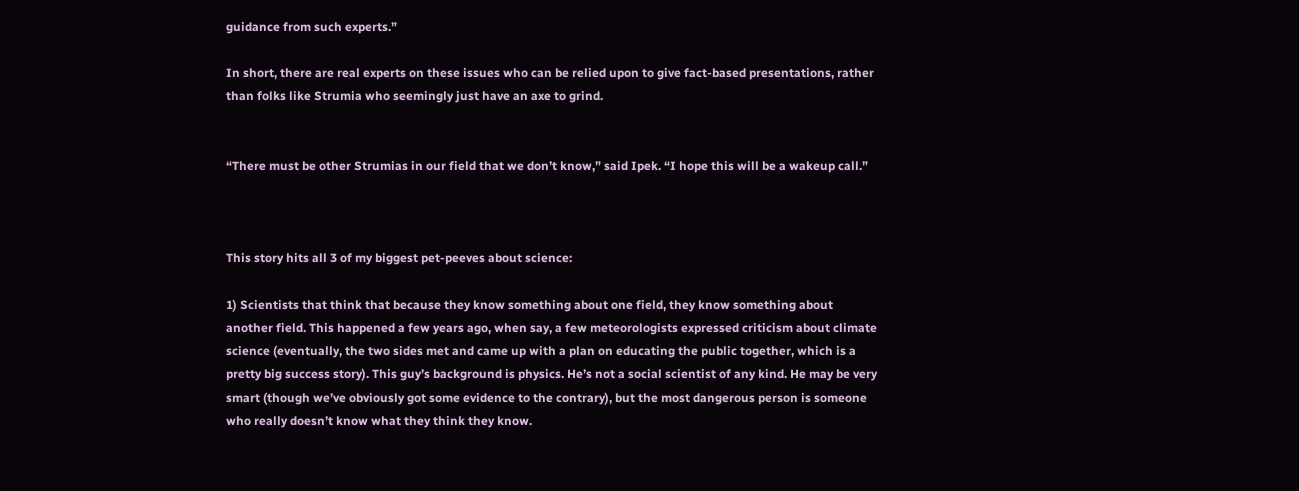guidance from such experts.”

In short, there are real experts on these issues who can be relied upon to give fact-based presentations, rather than folks like Strumia who seemingly just have an axe to grind.


“There must be other Strumias in our field that we don’t know,” said Ipek. “I hope this will be a wakeup call.”



This story hits all 3 of my biggest pet-peeves about science:

1) Scientists that think that because they know something about one field, they know something about another field. This happened a few years ago, when say, a few meteorologists expressed criticism about climate science (eventually, the two sides met and came up with a plan on educating the public together, which is a pretty big success story). This guy’s background is physics. He’s not a social scientist of any kind. He may be very smart (though we’ve obviously got some evidence to the contrary), but the most dangerous person is someone who really doesn’t know what they think they know.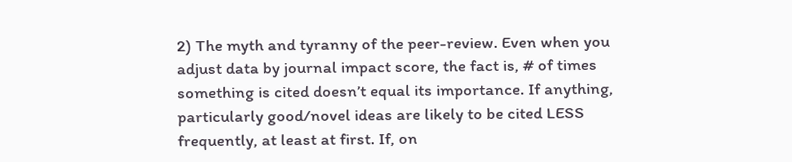2) The myth and tyranny of the peer-review. Even when you adjust data by journal impact score, the fact is, # of times something is cited doesn’t equal its importance. If anything, particularly good/novel ideas are likely to be cited LESS frequently, at least at first. If, on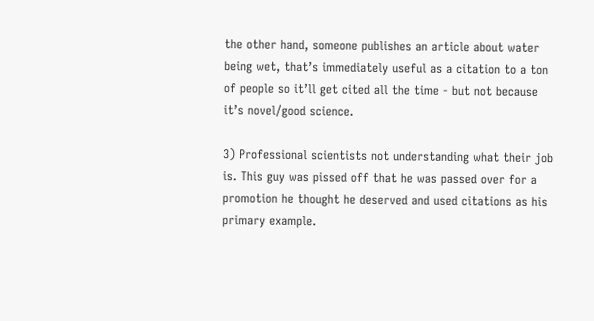the other hand, someone publishes an article about water being wet, that’s immediately useful as a citation to a ton of people so it’ll get cited all the time - but not because it’s novel/good science.

3) Professional scientists not understanding what their job is. This guy was pissed off that he was passed over for a promotion he thought he deserved and used citations as his primary example.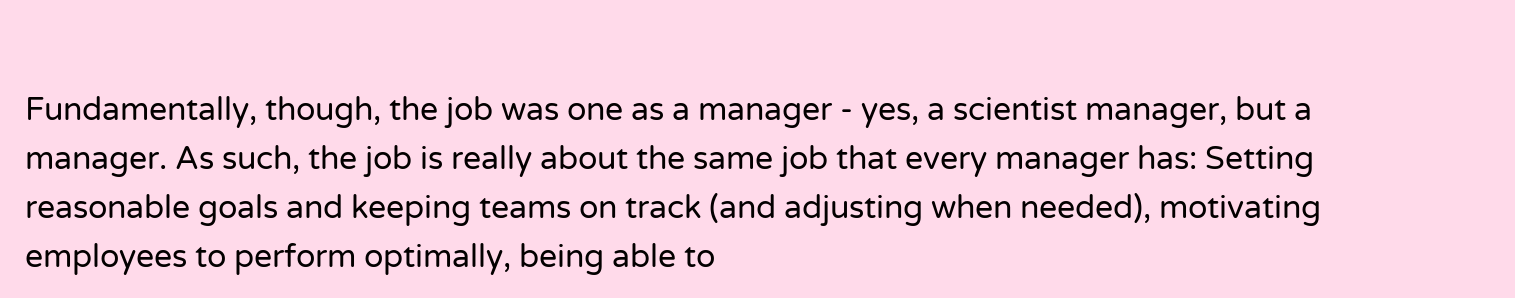Fundamentally, though, the job was one as a manager - yes, a scientist manager, but a manager. As such, the job is really about the same job that every manager has: Setting reasonable goals and keeping teams on track (and adjusting when needed), motivating employees to perform optimally, being able to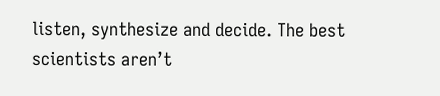listen, synthesize and decide. The best scientists aren’t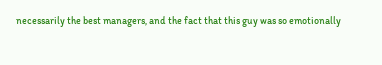necessarily the best managers, and the fact that this guy was so emotionally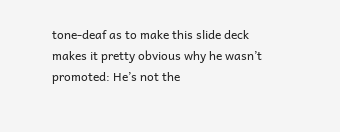tone-deaf as to make this slide deck makes it pretty obvious why he wasn’t promoted: He’s not the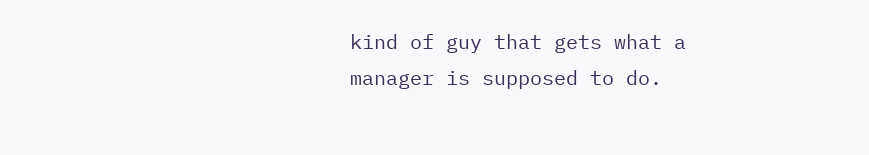kind of guy that gets what a manager is supposed to do.